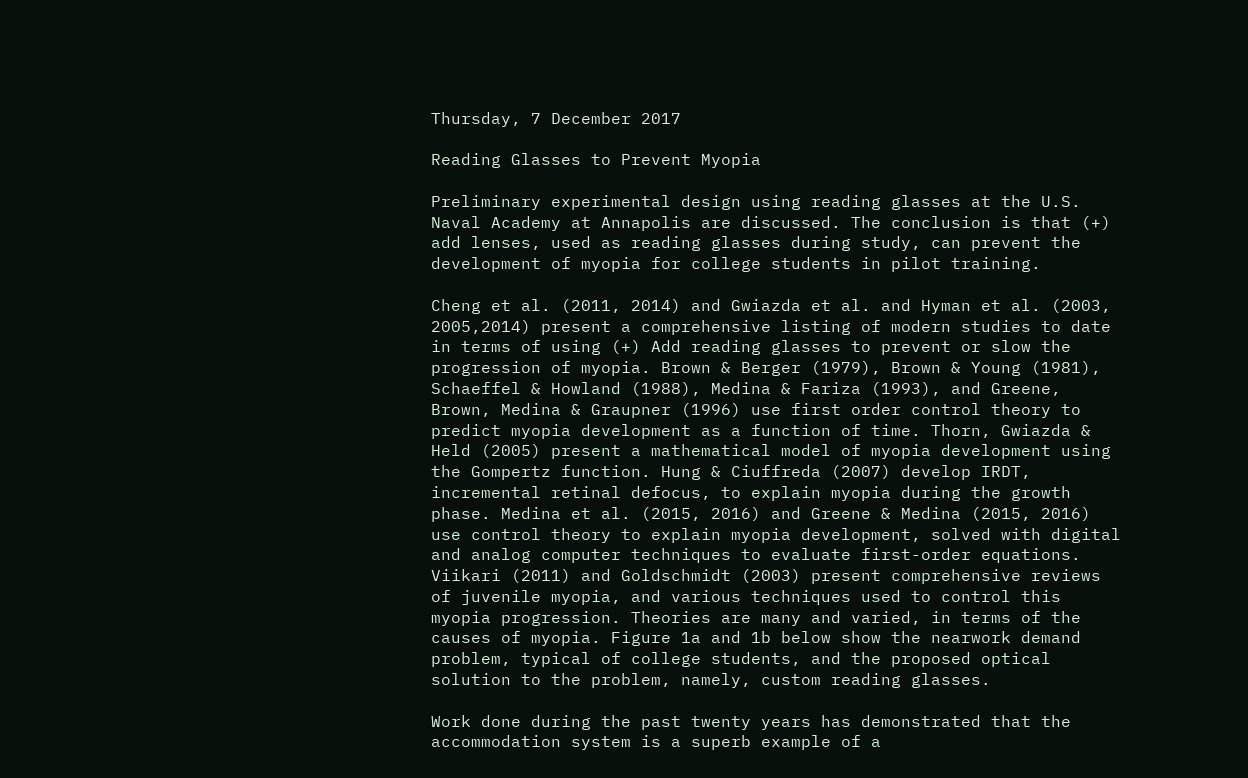Thursday, 7 December 2017

Reading Glasses to Prevent Myopia

Preliminary experimental design using reading glasses at the U.S. Naval Academy at Annapolis are discussed. The conclusion is that (+) add lenses, used as reading glasses during study, can prevent the development of myopia for college students in pilot training.

Cheng et al. (2011, 2014) and Gwiazda et al. and Hyman et al. (2003, 2005,2014) present a comprehensive listing of modern studies to date in terms of using (+) Add reading glasses to prevent or slow the progression of myopia. Brown & Berger (1979), Brown & Young (1981), Schaeffel & Howland (1988), Medina & Fariza (1993), and Greene, Brown, Medina & Graupner (1996) use first order control theory to predict myopia development as a function of time. Thorn, Gwiazda & Held (2005) present a mathematical model of myopia development using the Gompertz function. Hung & Ciuffreda (2007) develop IRDT, incremental retinal defocus, to explain myopia during the growth phase. Medina et al. (2015, 2016) and Greene & Medina (2015, 2016) use control theory to explain myopia development, solved with digital and analog computer techniques to evaluate first-order equations. Viikari (2011) and Goldschmidt (2003) present comprehensive reviews of juvenile myopia, and various techniques used to control this myopia progression. Theories are many and varied, in terms of the causes of myopia. Figure 1a and 1b below show the nearwork demand problem, typical of college students, and the proposed optical solution to the problem, namely, custom reading glasses.

Work done during the past twenty years has demonstrated that the accommodation system is a superb example of a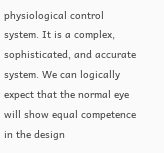physiological control system. It is a complex, sophisticated, and accurate system. We can logically expect that the normal eye will show equal competence in the design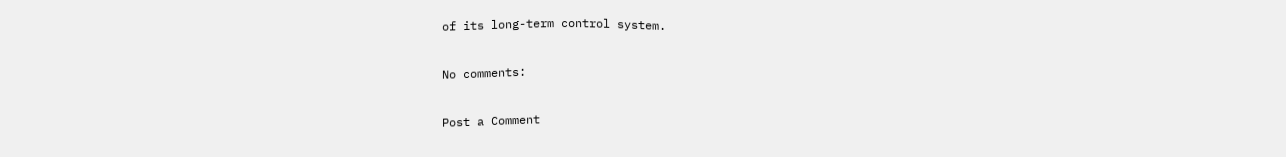of its long-term control system.

No comments:

Post a Comment